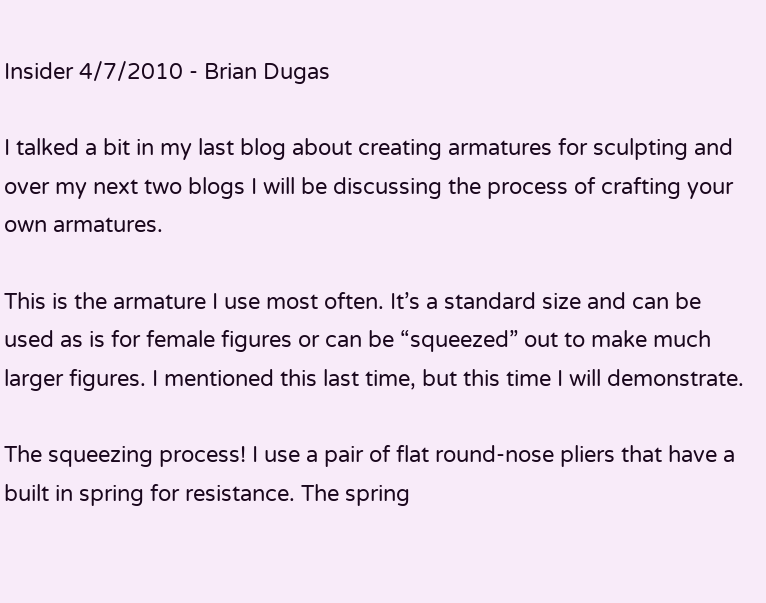Insider 4/7/2010 - Brian Dugas

I talked a bit in my last blog about creating armatures for sculpting and over my next two blogs I will be discussing the process of crafting your own armatures.

This is the armature I use most often. It’s a standard size and can be used as is for female figures or can be “squeezed” out to make much larger figures. I mentioned this last time, but this time I will demonstrate.

The squeezing process! I use a pair of flat round-nose pliers that have a built in spring for resistance. The spring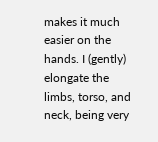makes it much easier on the hands. I (gently) elongate the limbs, torso, and neck, being very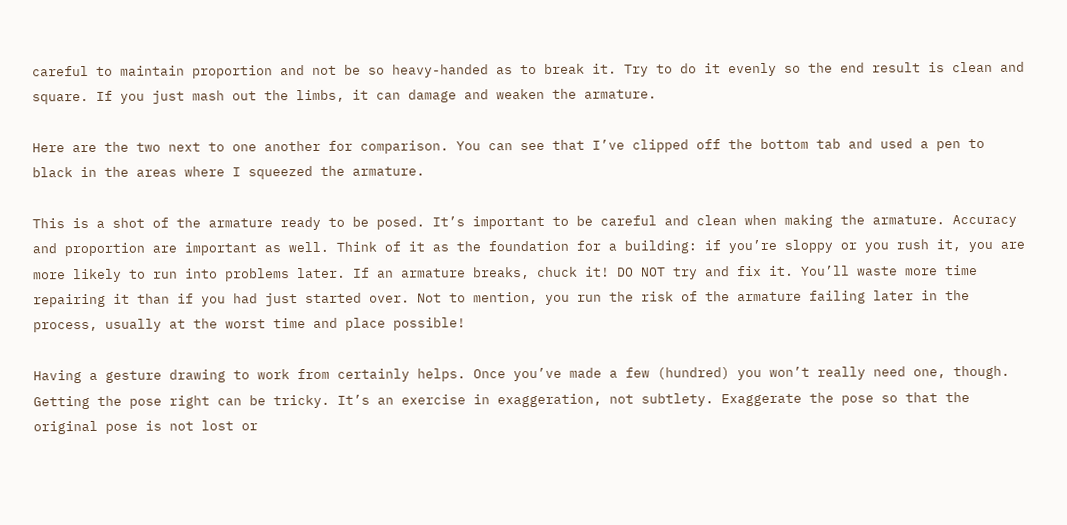careful to maintain proportion and not be so heavy-handed as to break it. Try to do it evenly so the end result is clean and square. If you just mash out the limbs, it can damage and weaken the armature.

Here are the two next to one another for comparison. You can see that I’ve clipped off the bottom tab and used a pen to black in the areas where I squeezed the armature.

This is a shot of the armature ready to be posed. It’s important to be careful and clean when making the armature. Accuracy and proportion are important as well. Think of it as the foundation for a building: if you’re sloppy or you rush it, you are more likely to run into problems later. If an armature breaks, chuck it! DO NOT try and fix it. You’ll waste more time repairing it than if you had just started over. Not to mention, you run the risk of the armature failing later in the process, usually at the worst time and place possible!

Having a gesture drawing to work from certainly helps. Once you’ve made a few (hundred) you won’t really need one, though. Getting the pose right can be tricky. It’s an exercise in exaggeration, not subtlety. Exaggerate the pose so that the original pose is not lost or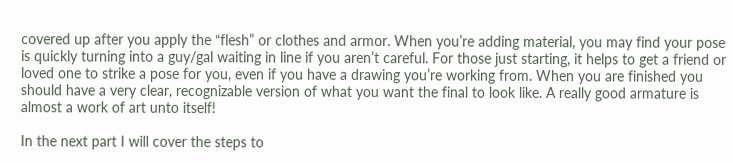covered up after you apply the “flesh” or clothes and armor. When you’re adding material, you may find your pose is quickly turning into a guy/gal waiting in line if you aren’t careful. For those just starting, it helps to get a friend or loved one to strike a pose for you, even if you have a drawing you’re working from. When you are finished you should have a very clear, recognizable version of what you want the final to look like. A really good armature is almost a work of art unto itself!

In the next part I will cover the steps to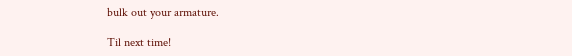bulk out your armature.

Til next time!